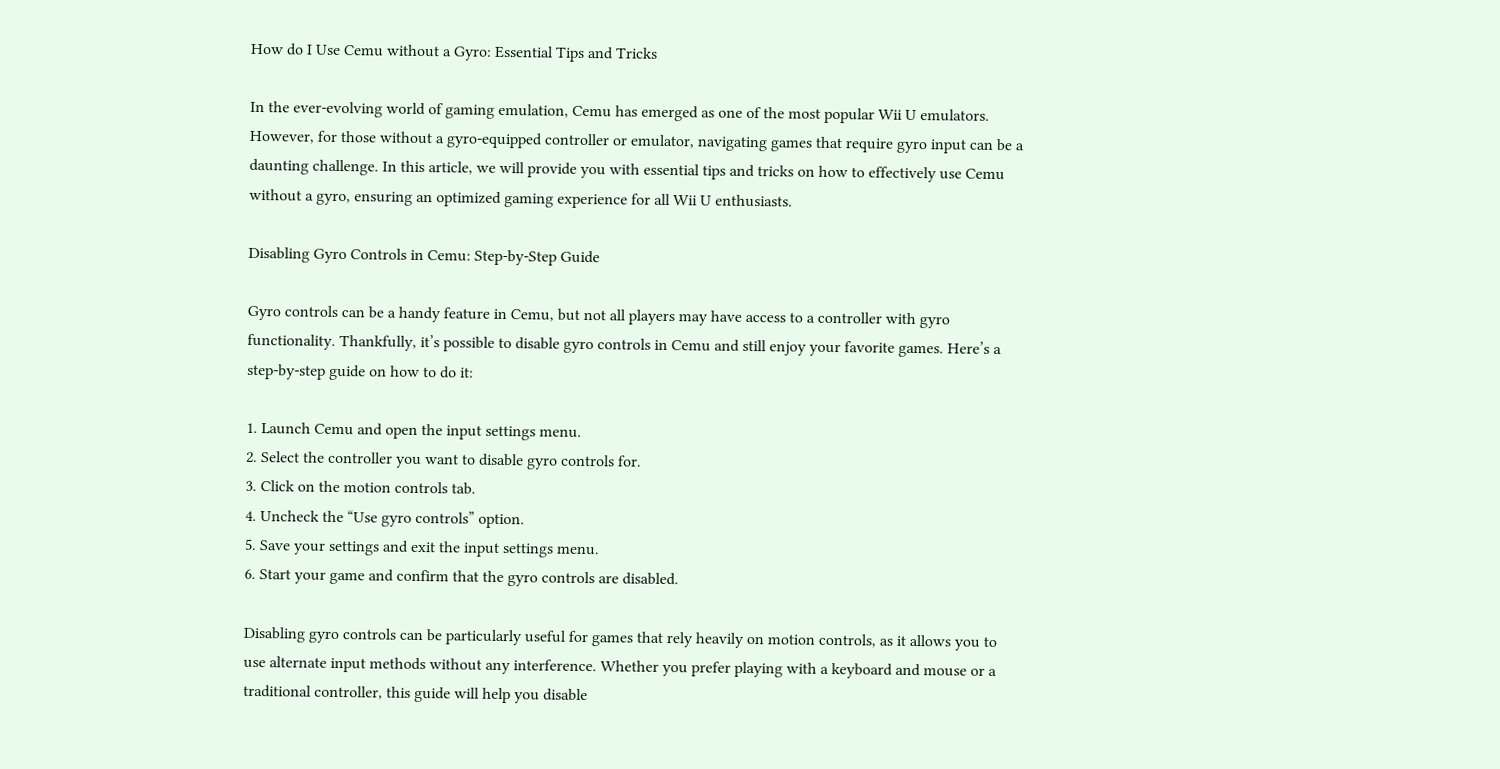How do I Use Cemu without a Gyro: Essential Tips and Tricks

In the ever-evolving world of gaming emulation, Cemu has emerged as one of the most popular Wii U emulators. However, for those without a gyro-equipped controller or emulator, navigating games that require gyro input can be a daunting challenge. In this article, we will provide you with essential tips and tricks on how to effectively use Cemu without a gyro, ensuring an optimized gaming experience for all Wii U enthusiasts.

Disabling Gyro Controls in Cemu: Step-by-Step Guide

Gyro controls can be a handy feature in Cemu, but not all players may have access to a controller with gyro functionality. Thankfully, it’s possible to disable gyro controls in Cemu and still enjoy your favorite games. Here’s a step-by-step guide on how to do it:

1. Launch Cemu and open the input settings menu.
2. Select the controller you want to disable gyro controls for.
3. Click on the motion controls tab.
4. Uncheck the “Use gyro controls” option.
5. Save your settings and exit the input settings menu.
6. Start your game and confirm that the gyro controls are disabled.

Disabling gyro controls can be particularly useful for games that rely heavily on motion controls, as it allows you to use alternate input methods without any interference. Whether you prefer playing with a keyboard and mouse or a traditional controller, this guide will help you disable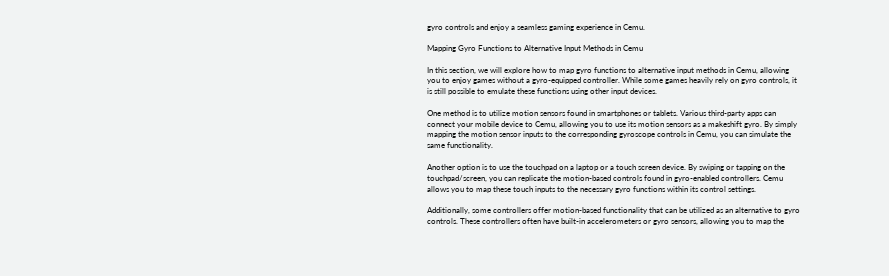gyro controls and enjoy a seamless gaming experience in Cemu.

Mapping Gyro Functions to Alternative Input Methods in Cemu

In this section, we will explore how to map gyro functions to alternative input methods in Cemu, allowing you to enjoy games without a gyro-equipped controller. While some games heavily rely on gyro controls, it is still possible to emulate these functions using other input devices.

One method is to utilize motion sensors found in smartphones or tablets. Various third-party apps can connect your mobile device to Cemu, allowing you to use its motion sensors as a makeshift gyro. By simply mapping the motion sensor inputs to the corresponding gyroscope controls in Cemu, you can simulate the same functionality.

Another option is to use the touchpad on a laptop or a touch screen device. By swiping or tapping on the touchpad/screen, you can replicate the motion-based controls found in gyro-enabled controllers. Cemu allows you to map these touch inputs to the necessary gyro functions within its control settings.

Additionally, some controllers offer motion-based functionality that can be utilized as an alternative to gyro controls. These controllers often have built-in accelerometers or gyro sensors, allowing you to map the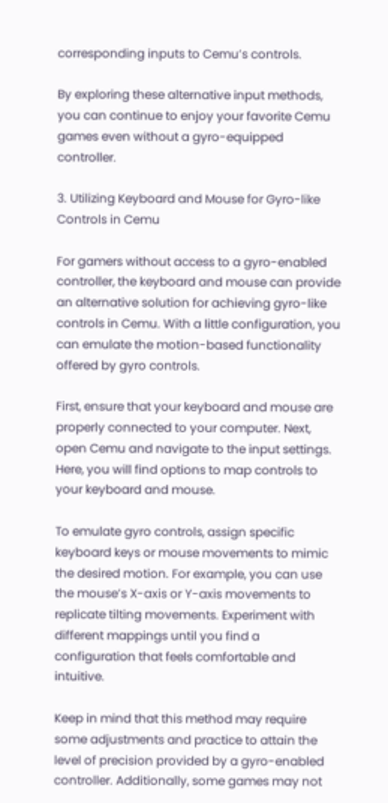corresponding inputs to Cemu’s controls.

By exploring these alternative input methods, you can continue to enjoy your favorite Cemu games even without a gyro-equipped controller.

3. Utilizing Keyboard and Mouse for Gyro-like Controls in Cemu

For gamers without access to a gyro-enabled controller, the keyboard and mouse can provide an alternative solution for achieving gyro-like controls in Cemu. With a little configuration, you can emulate the motion-based functionality offered by gyro controls.

First, ensure that your keyboard and mouse are properly connected to your computer. Next, open Cemu and navigate to the input settings. Here, you will find options to map controls to your keyboard and mouse.

To emulate gyro controls, assign specific keyboard keys or mouse movements to mimic the desired motion. For example, you can use the mouse’s X-axis or Y-axis movements to replicate tilting movements. Experiment with different mappings until you find a configuration that feels comfortable and intuitive.

Keep in mind that this method may require some adjustments and practice to attain the level of precision provided by a gyro-enabled controller. Additionally, some games may not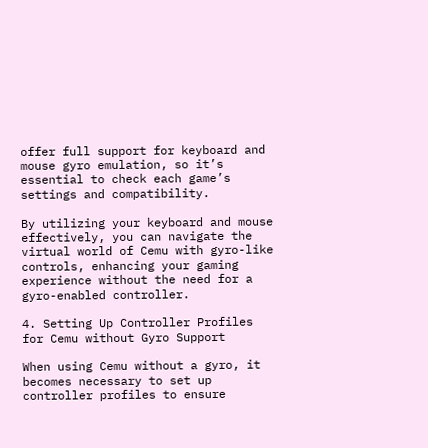offer full support for keyboard and mouse gyro emulation, so it’s essential to check each game’s settings and compatibility.

By utilizing your keyboard and mouse effectively, you can navigate the virtual world of Cemu with gyro-like controls, enhancing your gaming experience without the need for a gyro-enabled controller.

4. Setting Up Controller Profiles for Cemu without Gyro Support

When using Cemu without a gyro, it becomes necessary to set up controller profiles to ensure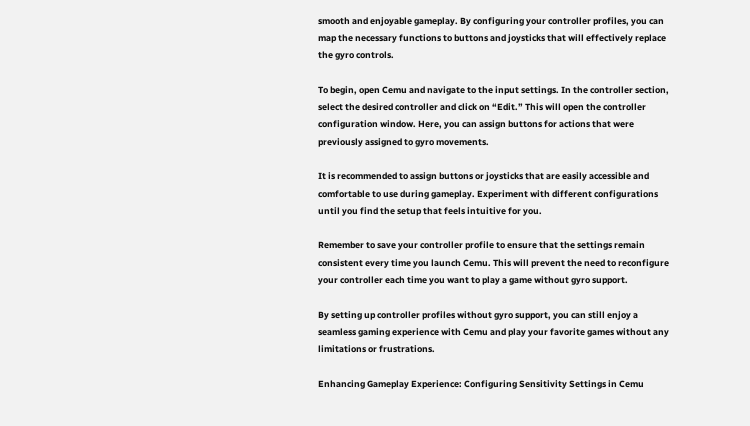smooth and enjoyable gameplay. By configuring your controller profiles, you can map the necessary functions to buttons and joysticks that will effectively replace the gyro controls.

To begin, open Cemu and navigate to the input settings. In the controller section, select the desired controller and click on “Edit.” This will open the controller configuration window. Here, you can assign buttons for actions that were previously assigned to gyro movements.

It is recommended to assign buttons or joysticks that are easily accessible and comfortable to use during gameplay. Experiment with different configurations until you find the setup that feels intuitive for you.

Remember to save your controller profile to ensure that the settings remain consistent every time you launch Cemu. This will prevent the need to reconfigure your controller each time you want to play a game without gyro support.

By setting up controller profiles without gyro support, you can still enjoy a seamless gaming experience with Cemu and play your favorite games without any limitations or frustrations.

Enhancing Gameplay Experience: Configuring Sensitivity Settings in Cemu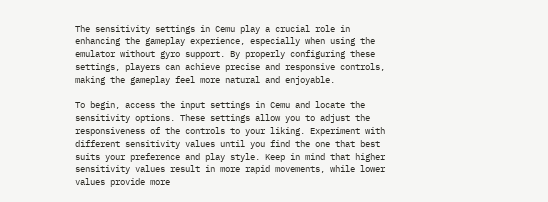The sensitivity settings in Cemu play a crucial role in enhancing the gameplay experience, especially when using the emulator without gyro support. By properly configuring these settings, players can achieve precise and responsive controls, making the gameplay feel more natural and enjoyable.

To begin, access the input settings in Cemu and locate the sensitivity options. These settings allow you to adjust the responsiveness of the controls to your liking. Experiment with different sensitivity values until you find the one that best suits your preference and play style. Keep in mind that higher sensitivity values result in more rapid movements, while lower values provide more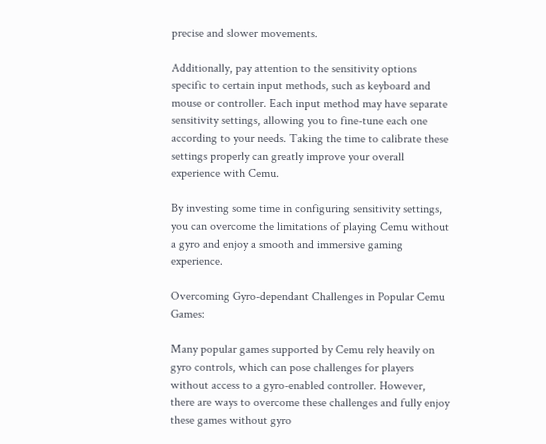precise and slower movements.

Additionally, pay attention to the sensitivity options specific to certain input methods, such as keyboard and mouse or controller. Each input method may have separate sensitivity settings, allowing you to fine-tune each one according to your needs. Taking the time to calibrate these settings properly can greatly improve your overall experience with Cemu.

By investing some time in configuring sensitivity settings, you can overcome the limitations of playing Cemu without a gyro and enjoy a smooth and immersive gaming experience.

Overcoming Gyro-dependant Challenges in Popular Cemu Games:

Many popular games supported by Cemu rely heavily on gyro controls, which can pose challenges for players without access to a gyro-enabled controller. However, there are ways to overcome these challenges and fully enjoy these games without gyro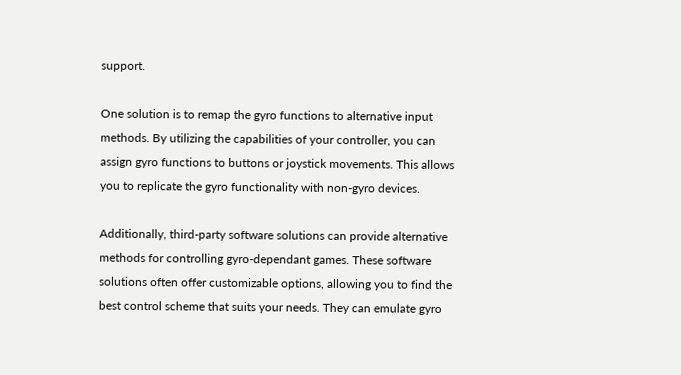support.

One solution is to remap the gyro functions to alternative input methods. By utilizing the capabilities of your controller, you can assign gyro functions to buttons or joystick movements. This allows you to replicate the gyro functionality with non-gyro devices.

Additionally, third-party software solutions can provide alternative methods for controlling gyro-dependant games. These software solutions often offer customizable options, allowing you to find the best control scheme that suits your needs. They can emulate gyro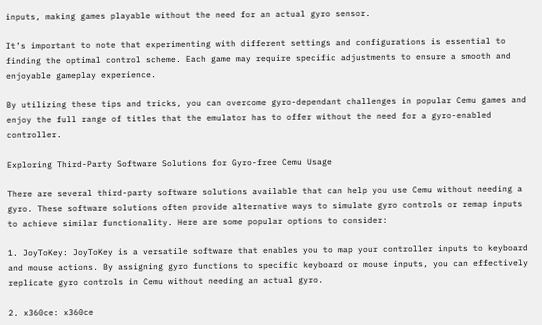inputs, making games playable without the need for an actual gyro sensor.

It’s important to note that experimenting with different settings and configurations is essential to finding the optimal control scheme. Each game may require specific adjustments to ensure a smooth and enjoyable gameplay experience.

By utilizing these tips and tricks, you can overcome gyro-dependant challenges in popular Cemu games and enjoy the full range of titles that the emulator has to offer without the need for a gyro-enabled controller.

Exploring Third-Party Software Solutions for Gyro-free Cemu Usage

There are several third-party software solutions available that can help you use Cemu without needing a gyro. These software solutions often provide alternative ways to simulate gyro controls or remap inputs to achieve similar functionality. Here are some popular options to consider:

1. JoyToKey: JoyToKey is a versatile software that enables you to map your controller inputs to keyboard and mouse actions. By assigning gyro functions to specific keyboard or mouse inputs, you can effectively replicate gyro controls in Cemu without needing an actual gyro.

2. x360ce: x360ce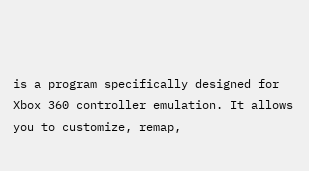is a program specifically designed for Xbox 360 controller emulation. It allows you to customize, remap,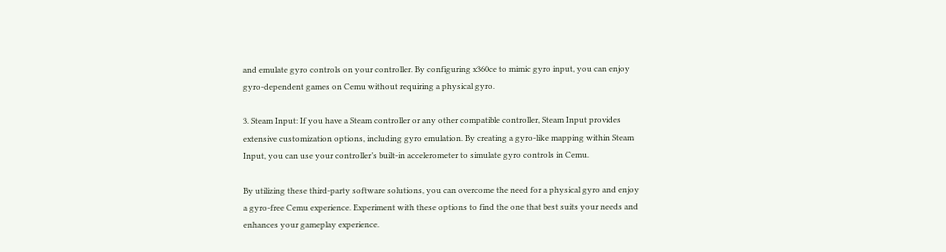and emulate gyro controls on your controller. By configuring x360ce to mimic gyro input, you can enjoy gyro-dependent games on Cemu without requiring a physical gyro.

3. Steam Input: If you have a Steam controller or any other compatible controller, Steam Input provides extensive customization options, including gyro emulation. By creating a gyro-like mapping within Steam Input, you can use your controller’s built-in accelerometer to simulate gyro controls in Cemu.

By utilizing these third-party software solutions, you can overcome the need for a physical gyro and enjoy a gyro-free Cemu experience. Experiment with these options to find the one that best suits your needs and enhances your gameplay experience.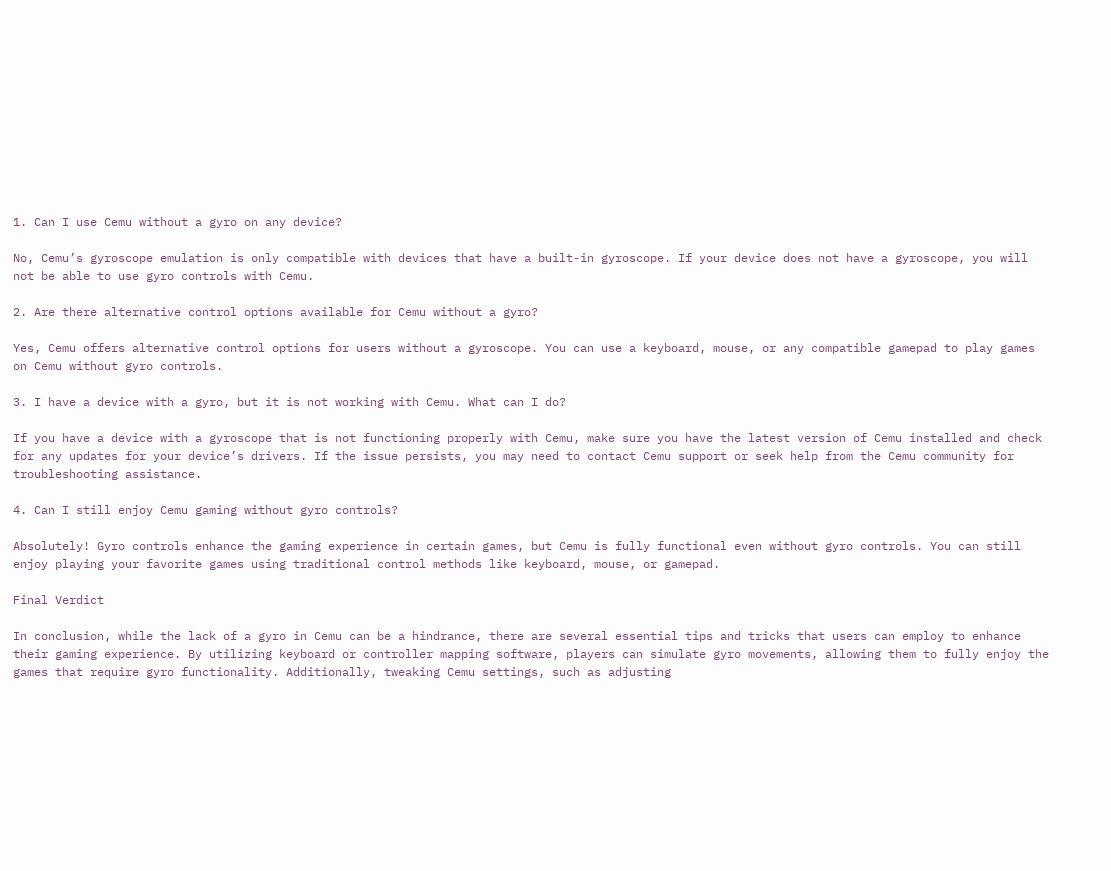1. Can I use Cemu without a gyro on any device?

No, Cemu’s gyroscope emulation is only compatible with devices that have a built-in gyroscope. If your device does not have a gyroscope, you will not be able to use gyro controls with Cemu.

2. Are there alternative control options available for Cemu without a gyro?

Yes, Cemu offers alternative control options for users without a gyroscope. You can use a keyboard, mouse, or any compatible gamepad to play games on Cemu without gyro controls.

3. I have a device with a gyro, but it is not working with Cemu. What can I do?

If you have a device with a gyroscope that is not functioning properly with Cemu, make sure you have the latest version of Cemu installed and check for any updates for your device’s drivers. If the issue persists, you may need to contact Cemu support or seek help from the Cemu community for troubleshooting assistance.

4. Can I still enjoy Cemu gaming without gyro controls?

Absolutely! Gyro controls enhance the gaming experience in certain games, but Cemu is fully functional even without gyro controls. You can still enjoy playing your favorite games using traditional control methods like keyboard, mouse, or gamepad.

Final Verdict

In conclusion, while the lack of a gyro in Cemu can be a hindrance, there are several essential tips and tricks that users can employ to enhance their gaming experience. By utilizing keyboard or controller mapping software, players can simulate gyro movements, allowing them to fully enjoy the games that require gyro functionality. Additionally, tweaking Cemu settings, such as adjusting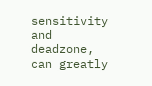sensitivity and deadzone, can greatly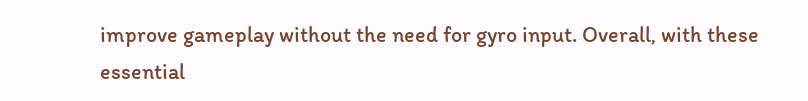improve gameplay without the need for gyro input. Overall, with these essential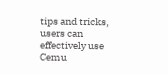tips and tricks, users can effectively use Cemu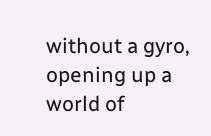without a gyro, opening up a world of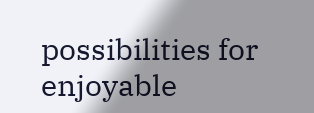possibilities for enjoyable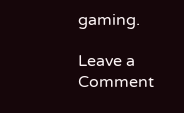gaming.

Leave a Comment